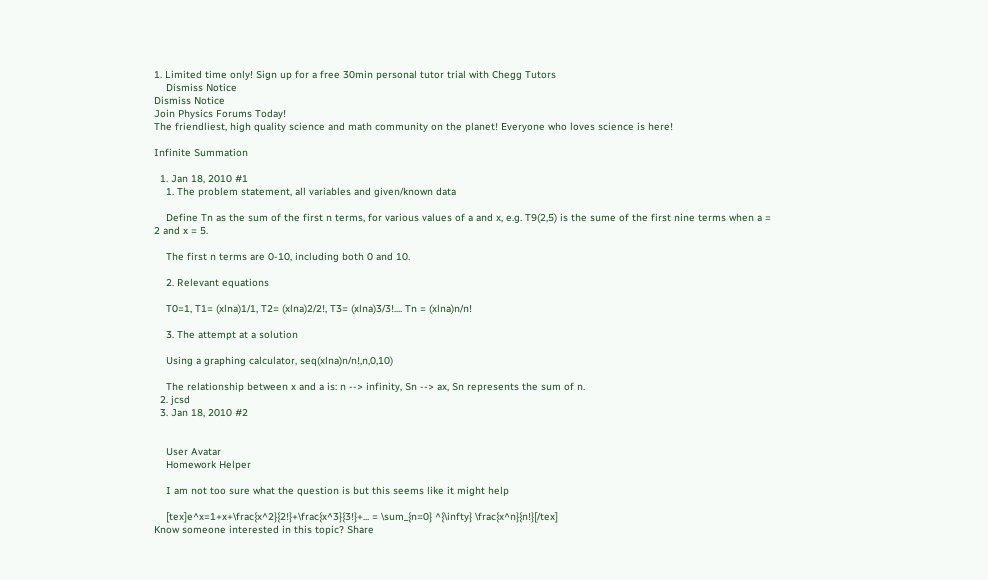1. Limited time only! Sign up for a free 30min personal tutor trial with Chegg Tutors
    Dismiss Notice
Dismiss Notice
Join Physics Forums Today!
The friendliest, high quality science and math community on the planet! Everyone who loves science is here!

Infinite Summation

  1. Jan 18, 2010 #1
    1. The problem statement, all variables and given/known data

    Define Tn as the sum of the first n terms, for various values of a and x, e.g. T9(2,5) is the sume of the first nine terms when a = 2 and x = 5.

    The first n terms are 0-10, including both 0 and 10.

    2. Relevant equations

    T0=1, T1= (xlna)1/1, T2= (xlna)2/2!, T3= (xlna)3/3!.... Tn = (xlna)n/n!

    3. The attempt at a solution

    Using a graphing calculator, seq(xlna)n/n!,n,0,10)

    The relationship between x and a is: n --> infinity, Sn --> ax, Sn represents the sum of n.
  2. jcsd
  3. Jan 18, 2010 #2


    User Avatar
    Homework Helper

    I am not too sure what the question is but this seems like it might help

    [tex]e^x=1+x+\frac{x^2}{2!}+\frac{x^3}{3!}+... = \sum_{n=0} ^{\infty} \frac{x^n}{n!}[/tex]
Know someone interested in this topic? Share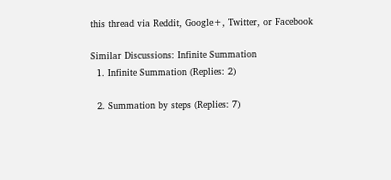this thread via Reddit, Google+, Twitter, or Facebook

Similar Discussions: Infinite Summation
  1. Infinite Summation (Replies: 2)

  2. Summation by steps (Replies: 7)